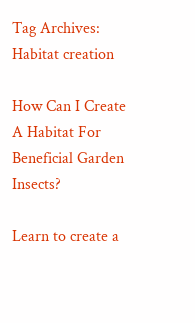Tag Archives: Habitat creation

How Can I Create A Habitat For Beneficial Garden Insects?

Learn to create a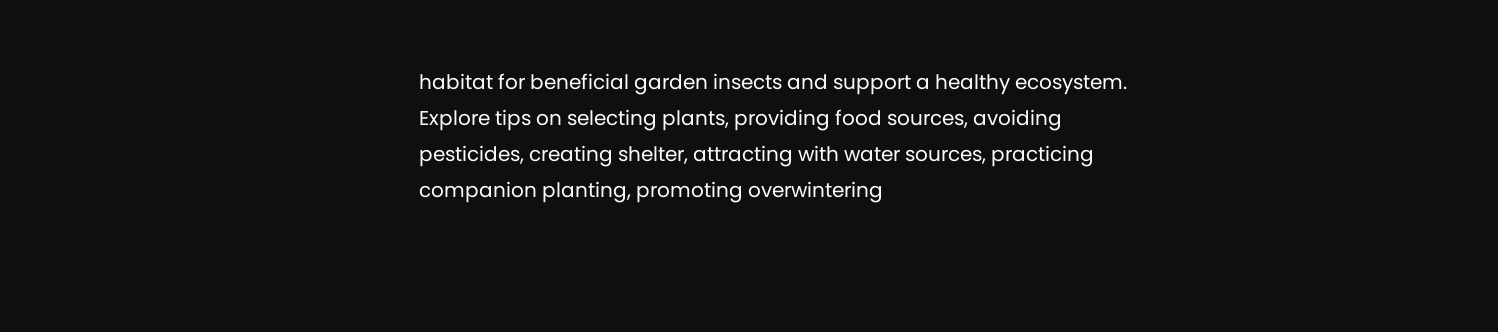habitat for beneficial garden insects and support a healthy ecosystem. Explore tips on selecting plants, providing food sources, avoiding pesticides, creating shelter, attracting with water sources, practicing companion planting, promoting overwintering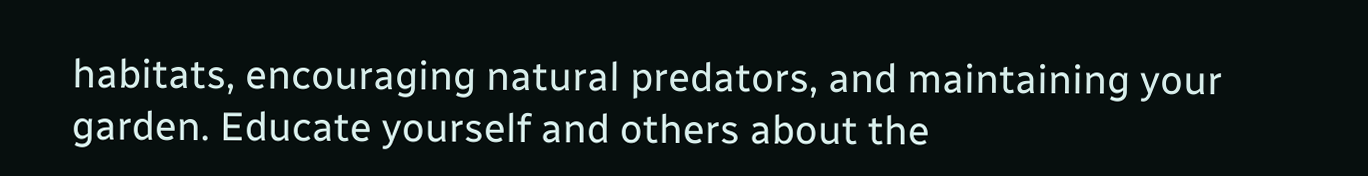habitats, encouraging natural predators, and maintaining your garden. Educate yourself and others about the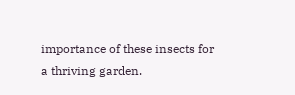importance of these insects for a thriving garden.